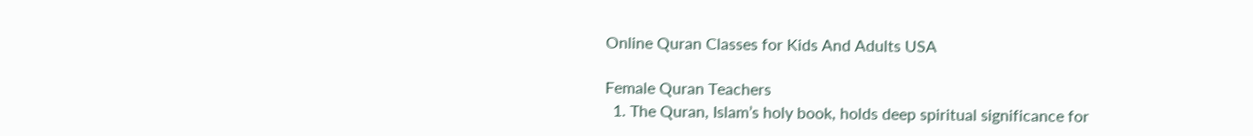Online Quran Classes for Kids And Adults USA

Female Quran Teachers
  1. The Quran, Islam’s holy book, holds deep spiritual significance for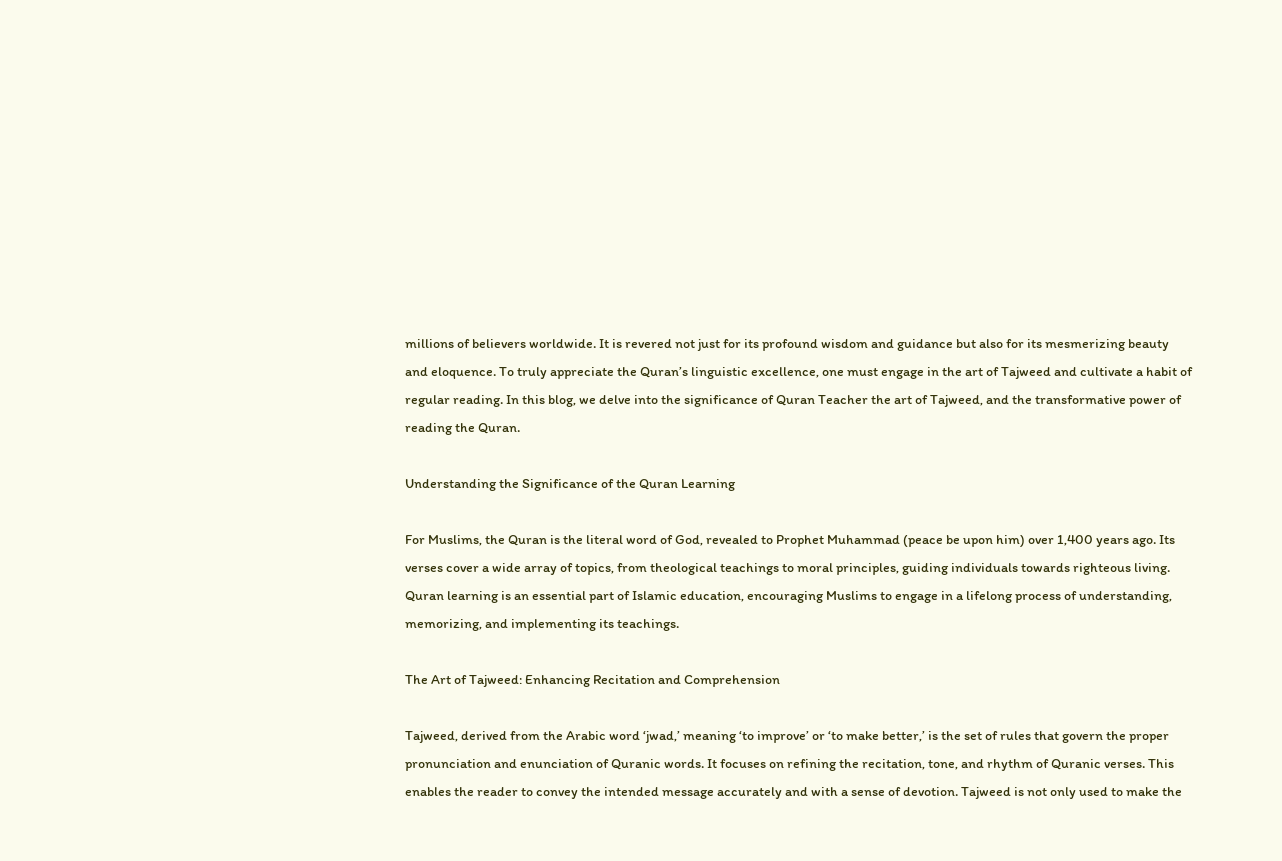millions of believers worldwide. It is revered not just for its profound wisdom and guidance but also for its mesmerizing beauty and eloquence. To truly appreciate the Quran’s linguistic excellence, one must engage in the art of Tajweed and cultivate a habit of regular reading. In this blog, we delve into the significance of Quran Teacher the art of Tajweed, and the transformative power of reading the Quran.

Understanding the Significance of the Quran Learning

For Muslims, the Quran is the literal word of God, revealed to Prophet Muhammad (peace be upon him) over 1,400 years ago. Its verses cover a wide array of topics, from theological teachings to moral principles, guiding individuals towards righteous living. Quran learning is an essential part of Islamic education, encouraging Muslims to engage in a lifelong process of understanding, memorizing, and implementing its teachings.

The Art of Tajweed: Enhancing Recitation and Comprehension

Tajweed, derived from the Arabic word ‘jwad,’ meaning ‘to improve’ or ‘to make better,’ is the set of rules that govern the proper pronunciation and enunciation of Quranic words. It focuses on refining the recitation, tone, and rhythm of Quranic verses. This enables the reader to convey the intended message accurately and with a sense of devotion. Tajweed is not only used to make the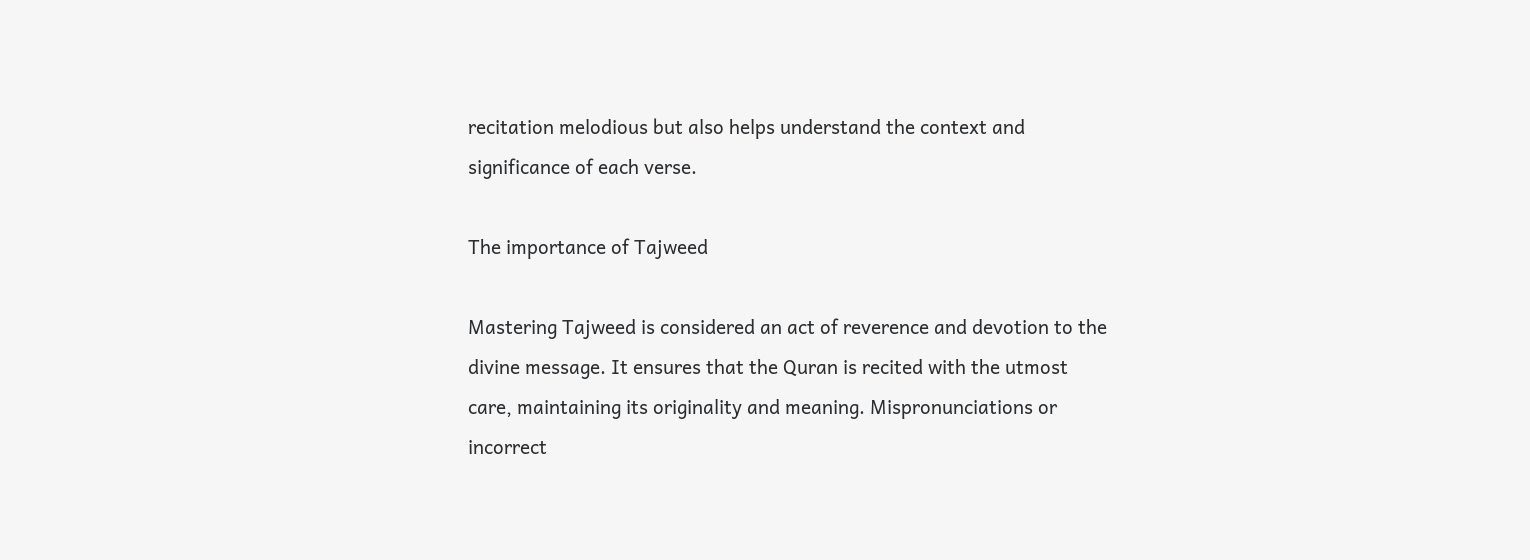recitation melodious but also helps understand the context and significance of each verse.

The importance of Tajweed

Mastering Tajweed is considered an act of reverence and devotion to the divine message. It ensures that the Quran is recited with the utmost care, maintaining its originality and meaning. Mispronunciations or incorrect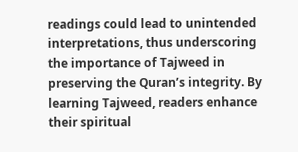readings could lead to unintended interpretations, thus underscoring the importance of Tajweed in preserving the Quran’s integrity. By learning Tajweed, readers enhance their spiritual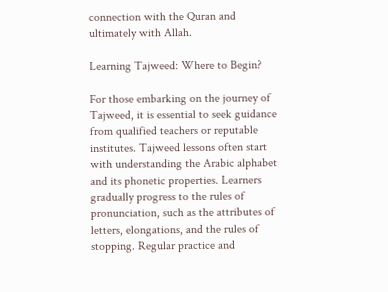connection with the Quran and ultimately with Allah.

Learning Tajweed: Where to Begin?

For those embarking on the journey of Tajweed, it is essential to seek guidance from qualified teachers or reputable institutes. Tajweed lessons often start with understanding the Arabic alphabet and its phonetic properties. Learners gradually progress to the rules of pronunciation, such as the attributes of letters, elongations, and the rules of stopping. Regular practice and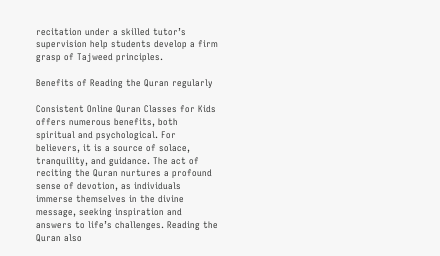recitation under a skilled tutor’s supervision help students develop a firm grasp of Tajweed principles.

Benefits of Reading the Quran regularly

Consistent Online Quran Classes for Kids offers numerous benefits, both spiritual and psychological. For believers, it is a source of solace, tranquility, and guidance. The act of reciting the Quran nurtures a profound sense of devotion, as individuals immerse themselves in the divine message, seeking inspiration and answers to life’s challenges. Reading the Quran also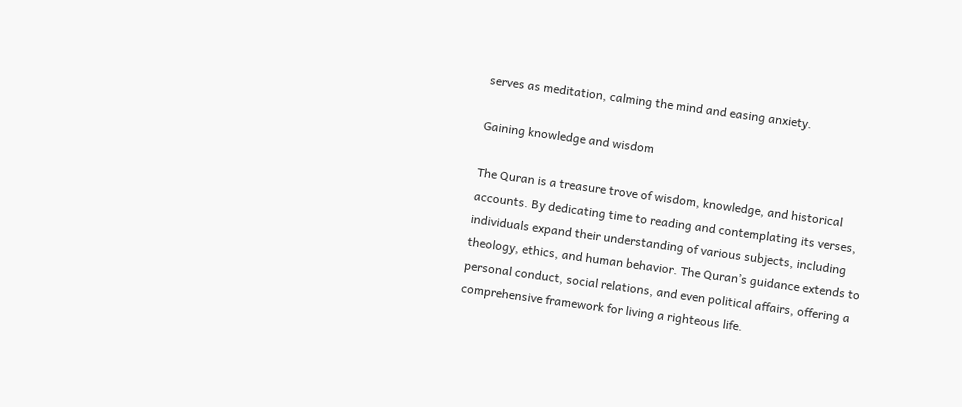serves as meditation, calming the mind and easing anxiety.

Gaining knowledge and wisdom

The Quran is a treasure trove of wisdom, knowledge, and historical accounts. By dedicating time to reading and contemplating its verses, individuals expand their understanding of various subjects, including theology, ethics, and human behavior. The Quran’s guidance extends to personal conduct, social relations, and even political affairs, offering a comprehensive framework for living a righteous life.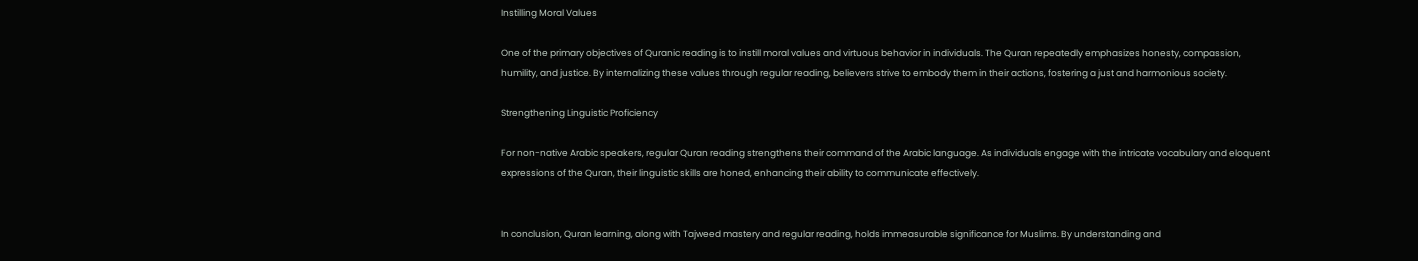Instilling Moral Values

One of the primary objectives of Quranic reading is to instill moral values and virtuous behavior in individuals. The Quran repeatedly emphasizes honesty, compassion, humility, and justice. By internalizing these values through regular reading, believers strive to embody them in their actions, fostering a just and harmonious society.

Strengthening Linguistic Proficiency

For non-native Arabic speakers, regular Quran reading strengthens their command of the Arabic language. As individuals engage with the intricate vocabulary and eloquent expressions of the Quran, their linguistic skills are honed, enhancing their ability to communicate effectively.


In conclusion, Quran learning, along with Tajweed mastery and regular reading, holds immeasurable significance for Muslims. By understanding and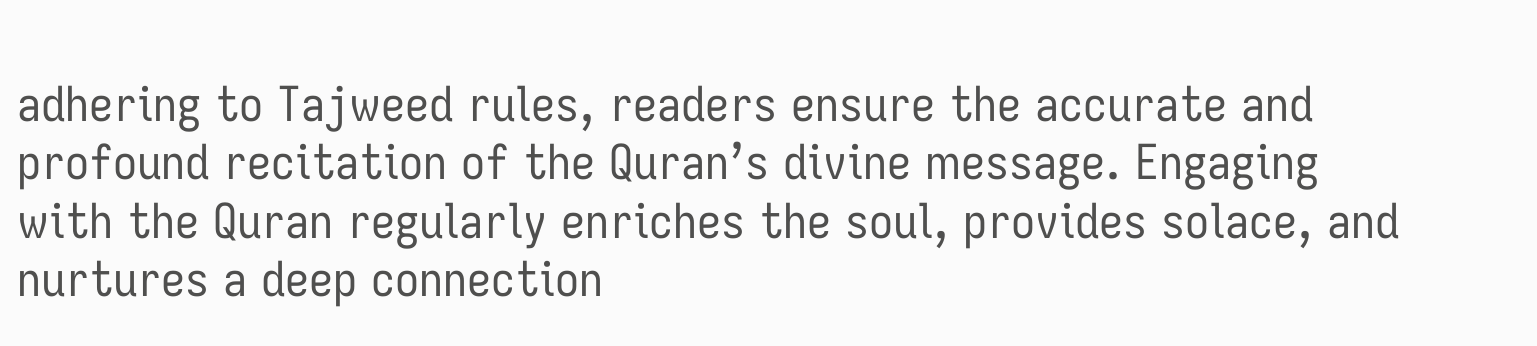adhering to Tajweed rules, readers ensure the accurate and profound recitation of the Quran’s divine message. Engaging with the Quran regularly enriches the soul, provides solace, and nurtures a deep connection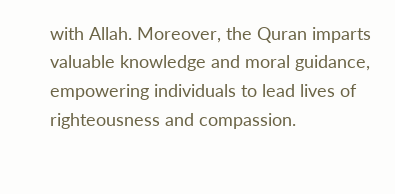with Allah. Moreover, the Quran imparts valuable knowledge and moral guidance, empowering individuals to lead lives of righteousness and compassion.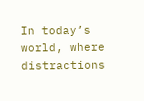In today’s world, where distractions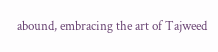abound, embracing the art of Tajweed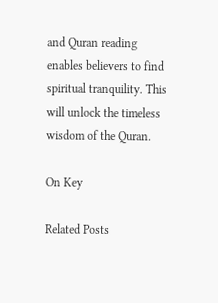and Quran reading enables believers to find spiritual tranquility. This will unlock the timeless wisdom of the Quran.

On Key

Related Posts